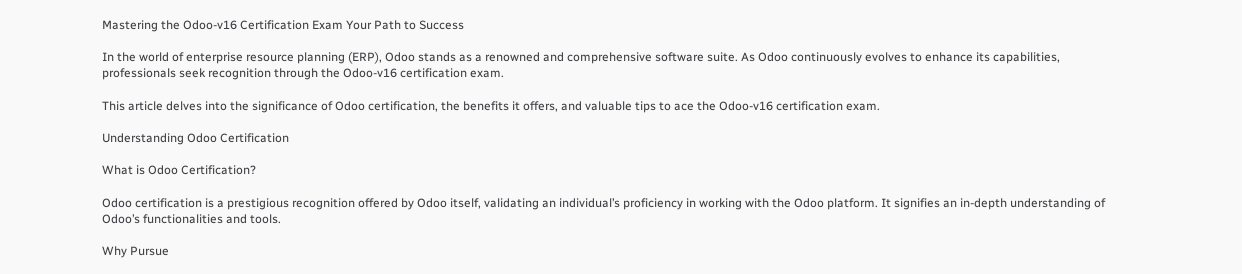Mastering the Odoo-v16 Certification Exam Your Path to Success

In the world of enterprise resource planning (ERP), Odoo stands as a renowned and comprehensive software suite. As Odoo continuously evolves to enhance its capabilities, professionals seek recognition through the Odoo-v16 certification exam.

This article delves into the significance of Odoo certification, the benefits it offers, and valuable tips to ace the Odoo-v16 certification exam.

Understanding Odoo Certification

What is Odoo Certification?

Odoo certification is a prestigious recognition offered by Odoo itself, validating an individual’s proficiency in working with the Odoo platform. It signifies an in-depth understanding of Odoo’s functionalities and tools.

Why Pursue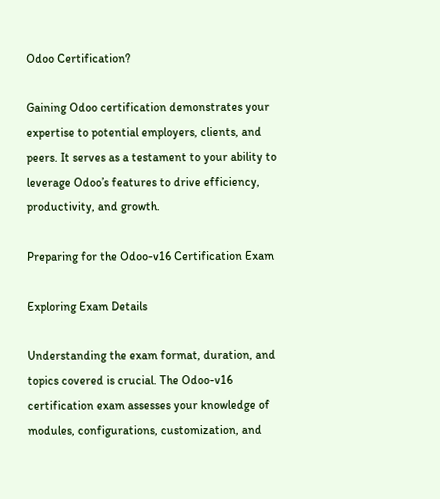Odoo Certification?

Gaining Odoo certification demonstrates your expertise to potential employers, clients, and peers. It serves as a testament to your ability to leverage Odoo’s features to drive efficiency, productivity, and growth.

Preparing for the Odoo-v16 Certification Exam

Exploring Exam Details

Understanding the exam format, duration, and topics covered is crucial. The Odoo-v16 certification exam assesses your knowledge of modules, configurations, customization, and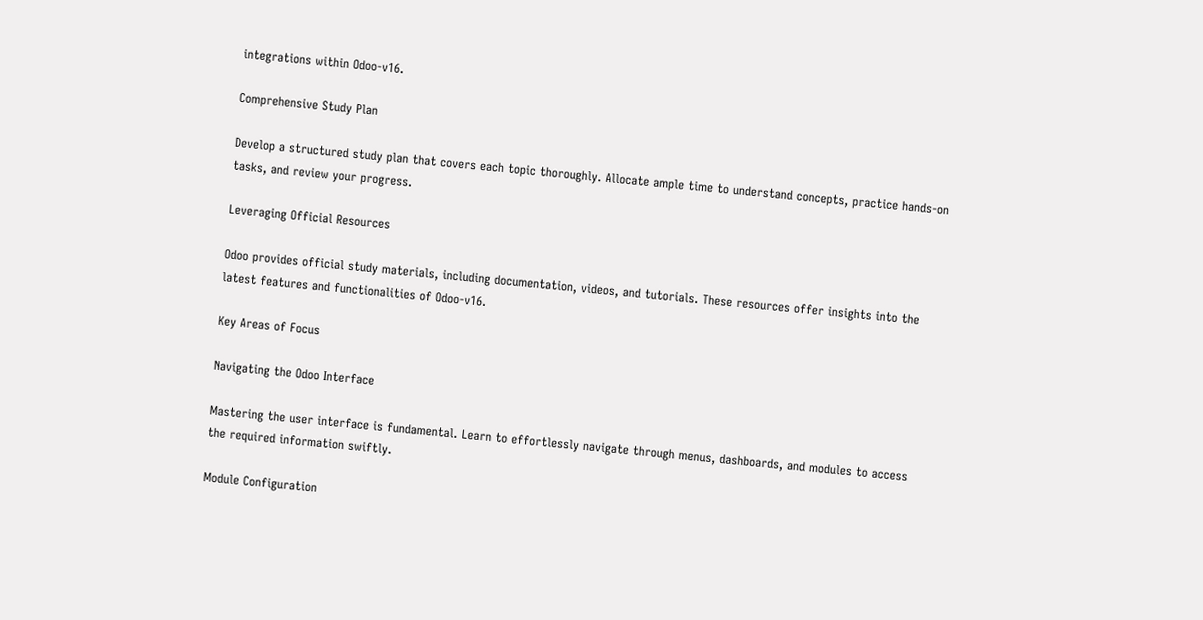integrations within Odoo-v16.

Comprehensive Study Plan

Develop a structured study plan that covers each topic thoroughly. Allocate ample time to understand concepts, practice hands-on tasks, and review your progress.

Leveraging Official Resources

Odoo provides official study materials, including documentation, videos, and tutorials. These resources offer insights into the latest features and functionalities of Odoo-v16.

Key Areas of Focus

Navigating the Odoo Interface

Mastering the user interface is fundamental. Learn to effortlessly navigate through menus, dashboards, and modules to access the required information swiftly.

Module Configuration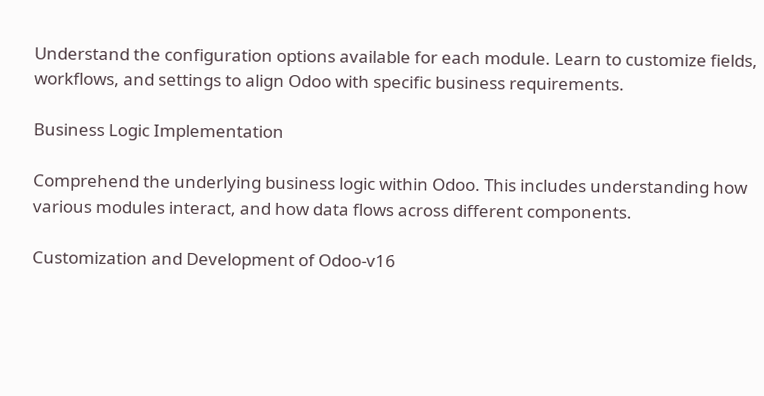Understand the configuration options available for each module. Learn to customize fields, workflows, and settings to align Odoo with specific business requirements.

Business Logic Implementation

Comprehend the underlying business logic within Odoo. This includes understanding how various modules interact, and how data flows across different components.

Customization and Development of Odoo-v16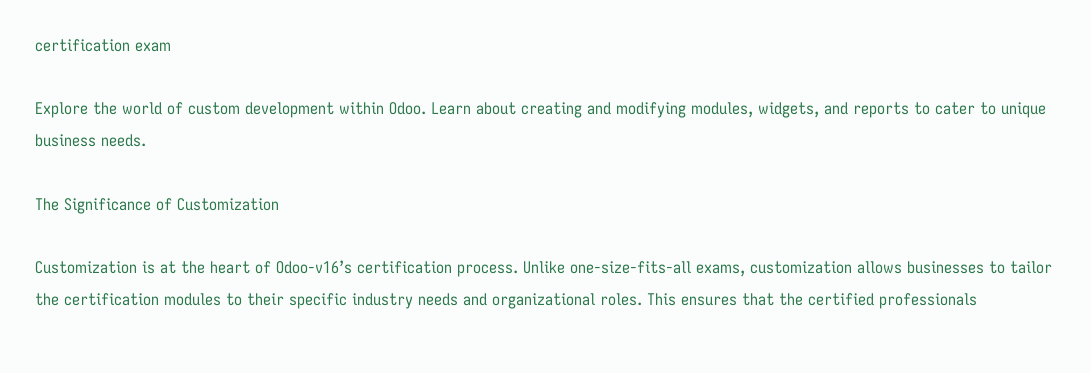certification exam

Explore the world of custom development within Odoo. Learn about creating and modifying modules, widgets, and reports to cater to unique business needs.

The Significance of Customization

Customization is at the heart of Odoo-v16’s certification process. Unlike one-size-fits-all exams, customization allows businesses to tailor the certification modules to their specific industry needs and organizational roles. This ensures that the certified professionals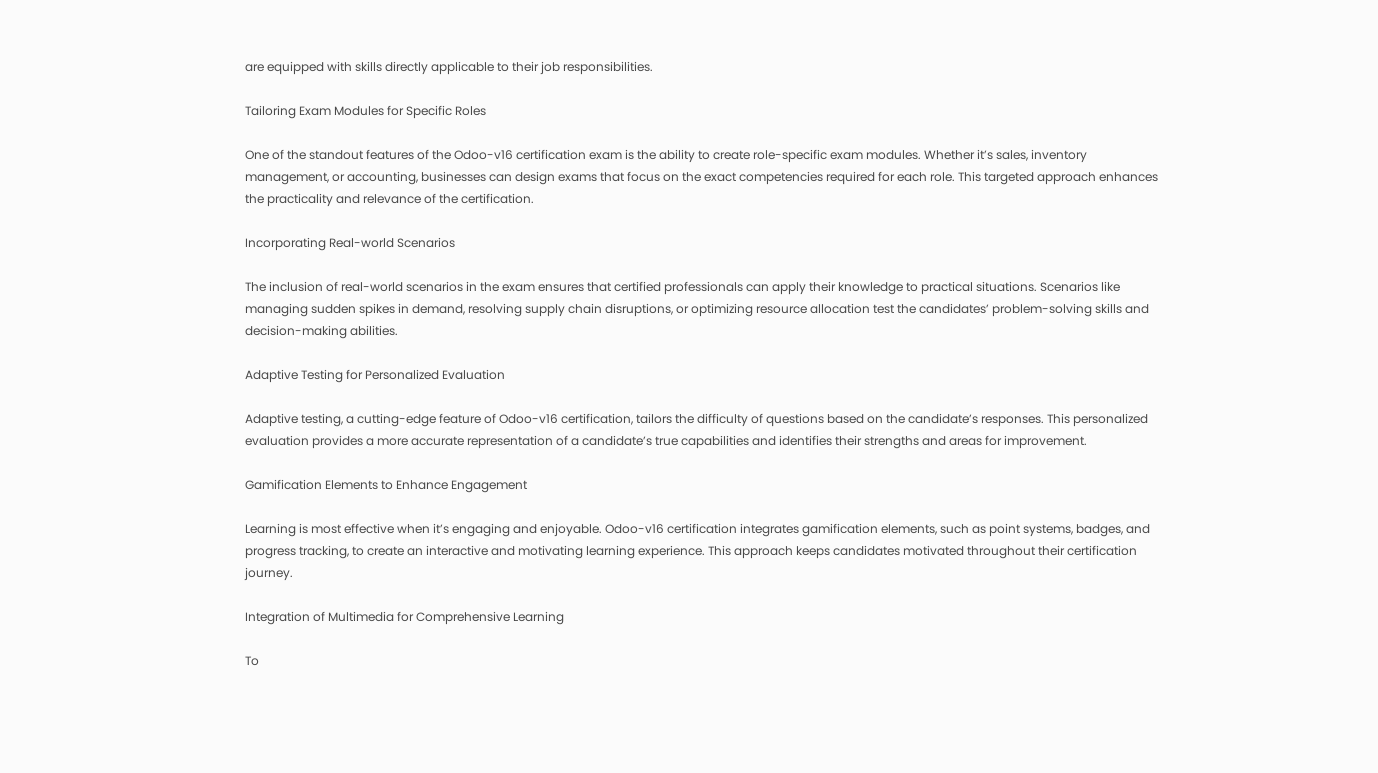are equipped with skills directly applicable to their job responsibilities.

Tailoring Exam Modules for Specific Roles

One of the standout features of the Odoo-v16 certification exam is the ability to create role-specific exam modules. Whether it’s sales, inventory management, or accounting, businesses can design exams that focus on the exact competencies required for each role. This targeted approach enhances the practicality and relevance of the certification.

Incorporating Real-world Scenarios

The inclusion of real-world scenarios in the exam ensures that certified professionals can apply their knowledge to practical situations. Scenarios like managing sudden spikes in demand, resolving supply chain disruptions, or optimizing resource allocation test the candidates’ problem-solving skills and decision-making abilities.

Adaptive Testing for Personalized Evaluation

Adaptive testing, a cutting-edge feature of Odoo-v16 certification, tailors the difficulty of questions based on the candidate’s responses. This personalized evaluation provides a more accurate representation of a candidate’s true capabilities and identifies their strengths and areas for improvement.

Gamification Elements to Enhance Engagement

Learning is most effective when it’s engaging and enjoyable. Odoo-v16 certification integrates gamification elements, such as point systems, badges, and progress tracking, to create an interactive and motivating learning experience. This approach keeps candidates motivated throughout their certification journey.

Integration of Multimedia for Comprehensive Learning

To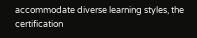accommodate diverse learning styles, the certification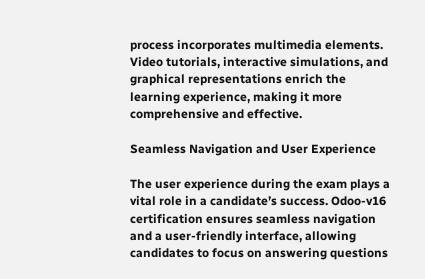process incorporates multimedia elements. Video tutorials, interactive simulations, and graphical representations enrich the learning experience, making it more comprehensive and effective.

Seamless Navigation and User Experience

The user experience during the exam plays a vital role in a candidate’s success. Odoo-v16 certification ensures seamless navigation and a user-friendly interface, allowing candidates to focus on answering questions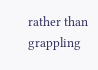rather than grappling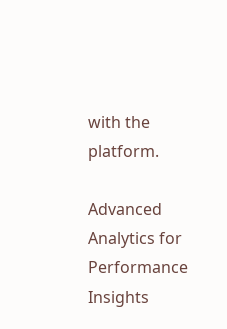with the platform.

Advanced Analytics for Performance Insights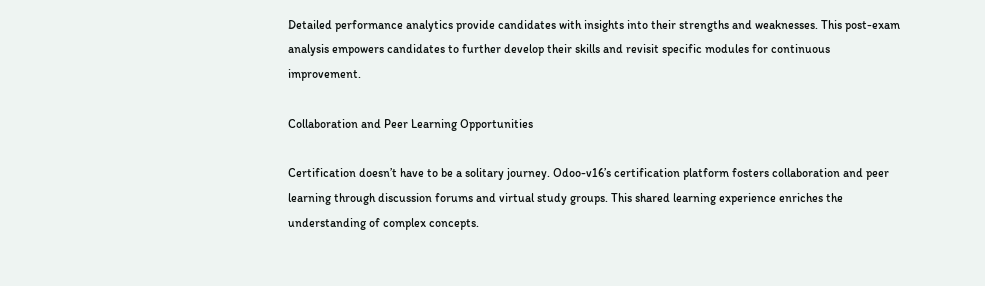Detailed performance analytics provide candidates with insights into their strengths and weaknesses. This post-exam analysis empowers candidates to further develop their skills and revisit specific modules for continuous improvement.

Collaboration and Peer Learning Opportunities

Certification doesn’t have to be a solitary journey. Odoo-v16’s certification platform fosters collaboration and peer learning through discussion forums and virtual study groups. This shared learning experience enriches the understanding of complex concepts.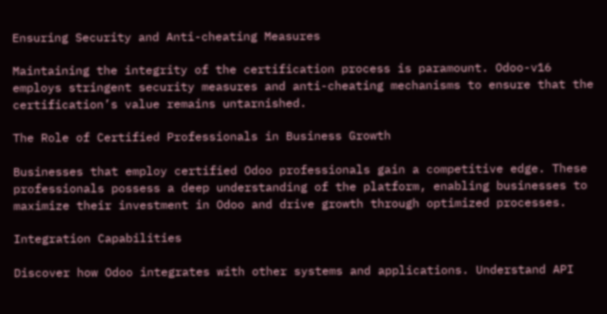Ensuring Security and Anti-cheating Measures

Maintaining the integrity of the certification process is paramount. Odoo-v16 employs stringent security measures and anti-cheating mechanisms to ensure that the certification’s value remains untarnished.

The Role of Certified Professionals in Business Growth

Businesses that employ certified Odoo professionals gain a competitive edge. These professionals possess a deep understanding of the platform, enabling businesses to maximize their investment in Odoo and drive growth through optimized processes.

Integration Capabilities

Discover how Odoo integrates with other systems and applications. Understand API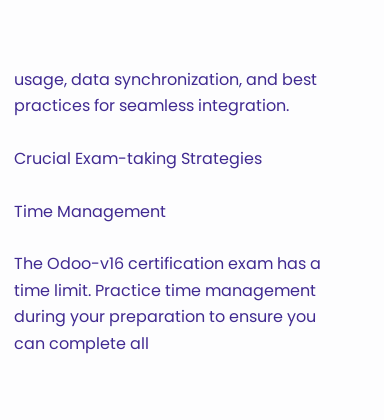usage, data synchronization, and best practices for seamless integration.

Crucial Exam-taking Strategies

Time Management

The Odoo-v16 certification exam has a time limit. Practice time management during your preparation to ensure you can complete all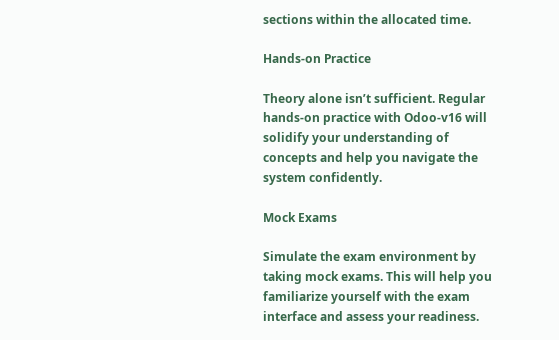sections within the allocated time.

Hands-on Practice

Theory alone isn’t sufficient. Regular hands-on practice with Odoo-v16 will solidify your understanding of concepts and help you navigate the system confidently.

Mock Exams

Simulate the exam environment by taking mock exams. This will help you familiarize yourself with the exam interface and assess your readiness.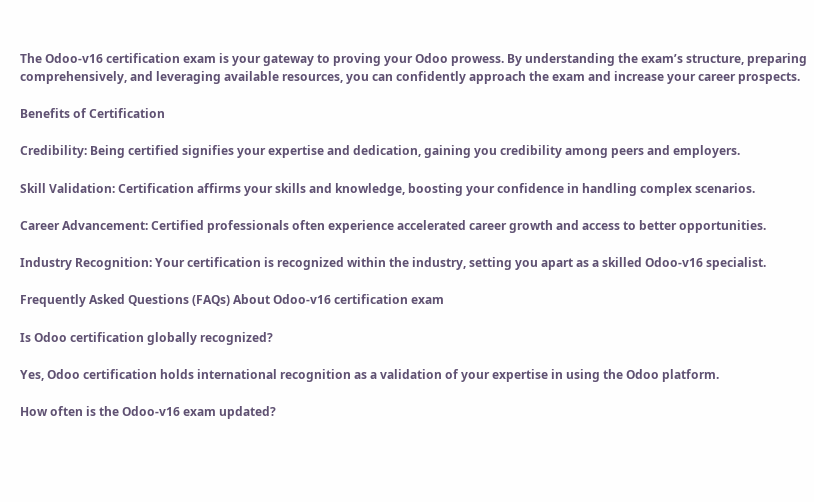The Odoo-v16 certification exam is your gateway to proving your Odoo prowess. By understanding the exam’s structure, preparing comprehensively, and leveraging available resources, you can confidently approach the exam and increase your career prospects.

Benefits of Certification

Credibility: Being certified signifies your expertise and dedication, gaining you credibility among peers and employers.

Skill Validation: Certification affirms your skills and knowledge, boosting your confidence in handling complex scenarios.

Career Advancement: Certified professionals often experience accelerated career growth and access to better opportunities.

Industry Recognition: Your certification is recognized within the industry, setting you apart as a skilled Odoo-v16 specialist.

Frequently Asked Questions (FAQs) About Odoo-v16 certification exam

Is Odoo certification globally recognized?

Yes, Odoo certification holds international recognition as a validation of your expertise in using the Odoo platform.

How often is the Odoo-v16 exam updated?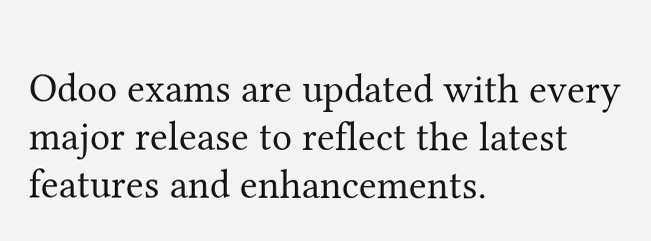Odoo exams are updated with every major release to reflect the latest features and enhancements.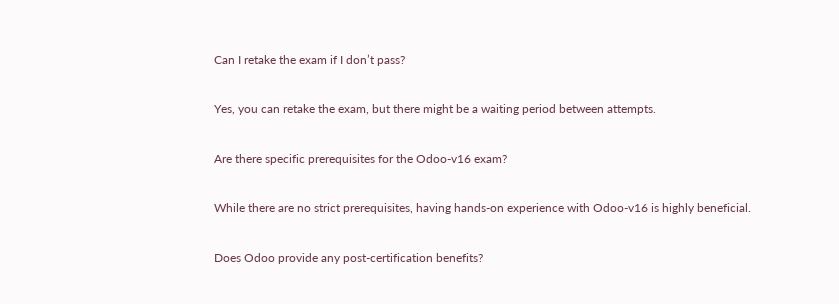Can I retake the exam if I don’t pass?

Yes, you can retake the exam, but there might be a waiting period between attempts.

Are there specific prerequisites for the Odoo-v16 exam?

While there are no strict prerequisites, having hands-on experience with Odoo-v16 is highly beneficial.

Does Odoo provide any post-certification benefits?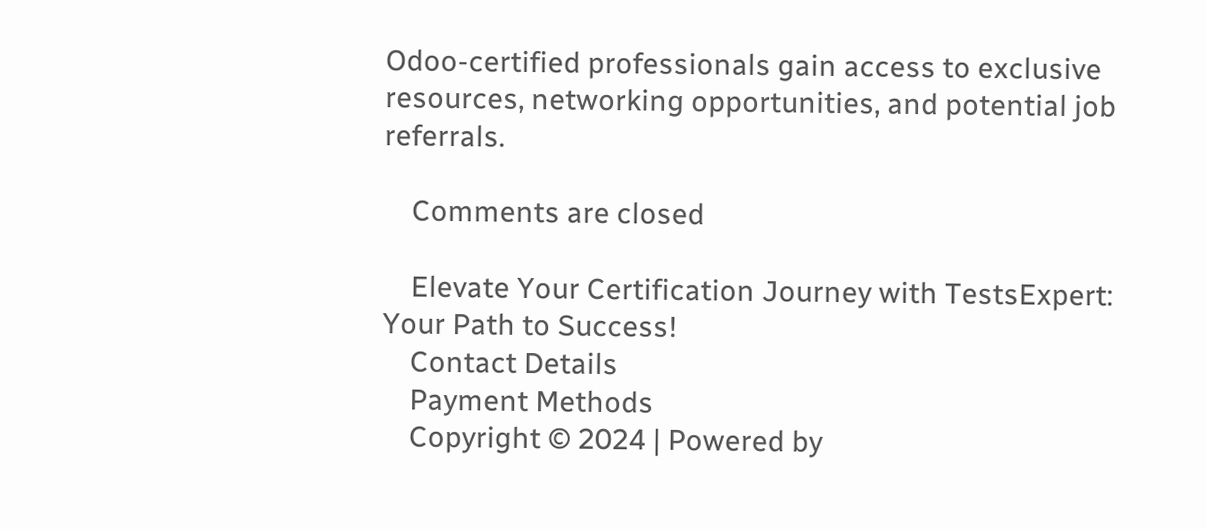Odoo-certified professionals gain access to exclusive resources, networking opportunities, and potential job referrals.

    Comments are closed

    Elevate Your Certification Journey with TestsExpert: Your Path to Success!
    Contact Details
    Payment Methods
    Copyright © 2024 | Powered by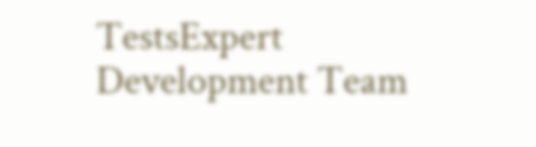TestsExpert Development Team